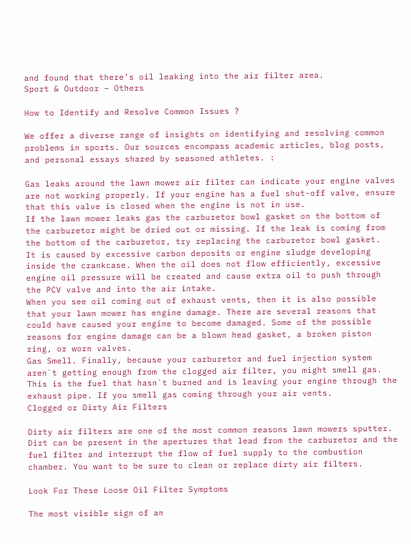and found that there’s oil leaking into the air filter area.
Sport & Outdoor – Others

How to Identify and Resolve Common Issues ?

We offer a diverse range of insights on identifying and resolving common problems in sports. Our sources encompass academic articles, blog posts, and personal essays shared by seasoned athletes. :

Gas leaks around the lawn mower air filter can indicate your engine valves are not working properly. If your engine has a fuel shut-off valve, ensure that this valve is closed when the engine is not in use.
If the lawn mower leaks gas the carburetor bowl gasket on the bottom of the carburetor might be dried out or missing. If the leak is coming from the bottom of the carburetor, try replacing the carburetor bowl gasket.
It is caused by excessive carbon deposits or engine sludge developing inside the crankcase. When the oil does not flow efficiently, excessive engine oil pressure will be created and cause extra oil to push through the PCV valve and into the air intake.
When you see oil coming out of exhaust vents, then it is also possible that your lawn mower has engine damage. There are several reasons that could have caused your engine to become damaged. Some of the possible reasons for engine damage can be a blown head gasket, a broken piston ring, or worn valves.
Gas Smell. Finally, because your carburetor and fuel injection system aren`t getting enough from the clogged air filter, you might smell gas. This is the fuel that hasn`t burned and is leaving your engine through the exhaust pipe. If you smell gas coming through your air vents.
Clogged or Dirty Air Filters

Dirty air filters are one of the most common reasons lawn mowers sputter. Dirt can be present in the apertures that lead from the carburetor and the fuel filter and interrupt the flow of fuel supply to the combustion chamber. You want to be sure to clean or replace dirty air filters.

Look For These Loose Oil Filter Symptoms

The most visible sign of an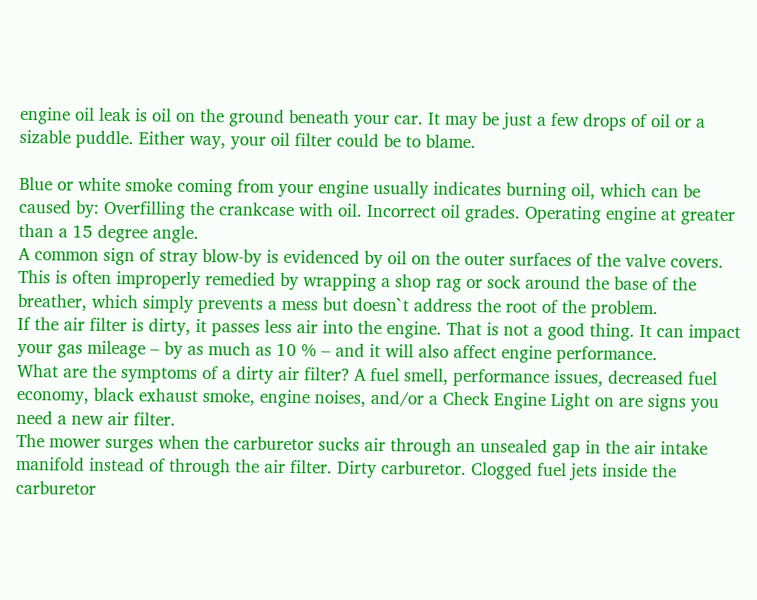engine oil leak is oil on the ground beneath your car. It may be just a few drops of oil or a sizable puddle. Either way, your oil filter could be to blame.

Blue or white smoke coming from your engine usually indicates burning oil, which can be caused by: Overfilling the crankcase with oil. Incorrect oil grades. Operating engine at greater than a 15 degree angle.
A common sign of stray blow-by is evidenced by oil on the outer surfaces of the valve covers. This is often improperly remedied by wrapping a shop rag or sock around the base of the breather, which simply prevents a mess but doesn`t address the root of the problem.
If the air filter is dirty, it passes less air into the engine. That is not a good thing. It can impact your gas mileage – by as much as 10 % – and it will also affect engine performance.
What are the symptoms of a dirty air filter? A fuel smell, performance issues, decreased fuel economy, black exhaust smoke, engine noises, and/or a Check Engine Light on are signs you need a new air filter.
The mower surges when the carburetor sucks air through an unsealed gap in the air intake manifold instead of through the air filter. Dirty carburetor. Clogged fuel jets inside the carburetor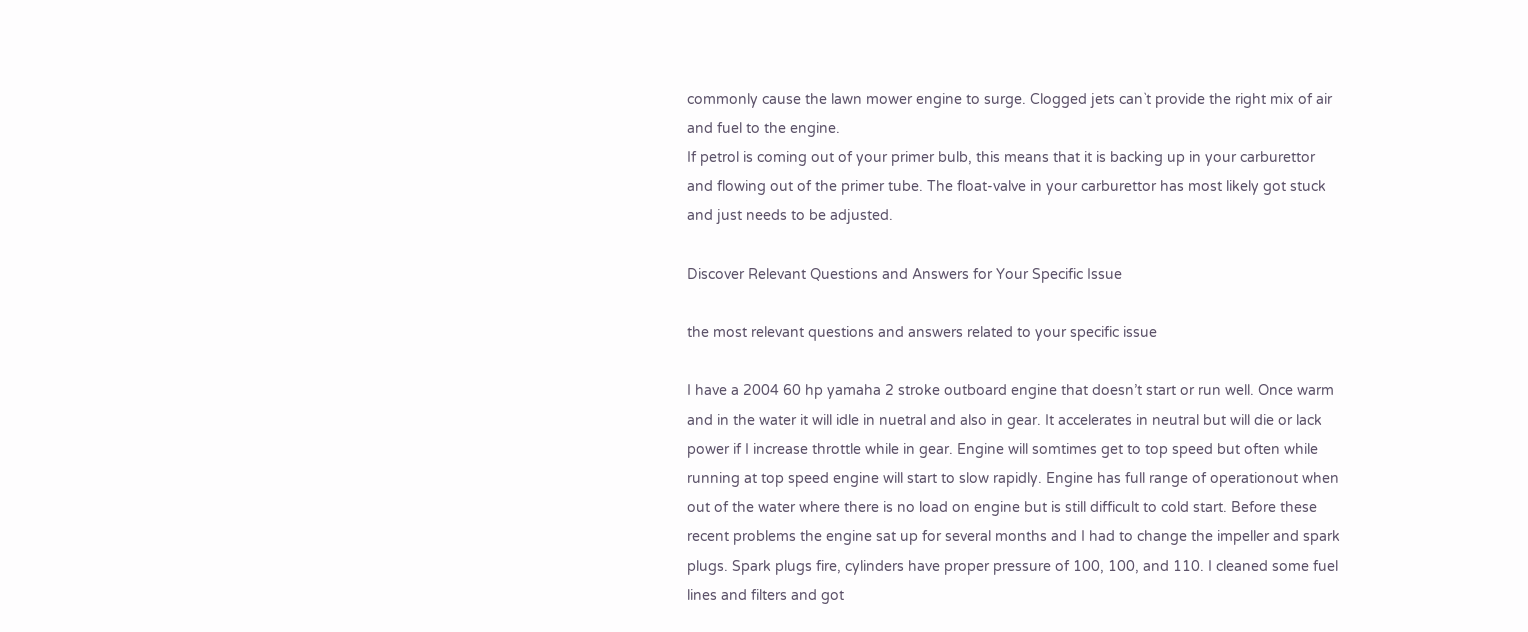commonly cause the lawn mower engine to surge. Clogged jets can`t provide the right mix of air and fuel to the engine.
If petrol is coming out of your primer bulb, this means that it is backing up in your carburettor and flowing out of the primer tube. The float-valve in your carburettor has most likely got stuck and just needs to be adjusted.

Discover Relevant Questions and Answers for Your Specific Issue

the most relevant questions and answers related to your specific issue

I have a 2004 60 hp yamaha 2 stroke outboard engine that doesn’t start or run well. Once warm and in the water it will idle in nuetral and also in gear. It accelerates in neutral but will die or lack power if I increase throttle while in gear. Engine will somtimes get to top speed but often while running at top speed engine will start to slow rapidly. Engine has full range of operationout when out of the water where there is no load on engine but is still difficult to cold start. Before these recent problems the engine sat up for several months and I had to change the impeller and spark plugs. Spark plugs fire, cylinders have proper pressure of 100, 100, and 110. I cleaned some fuel lines and filters and got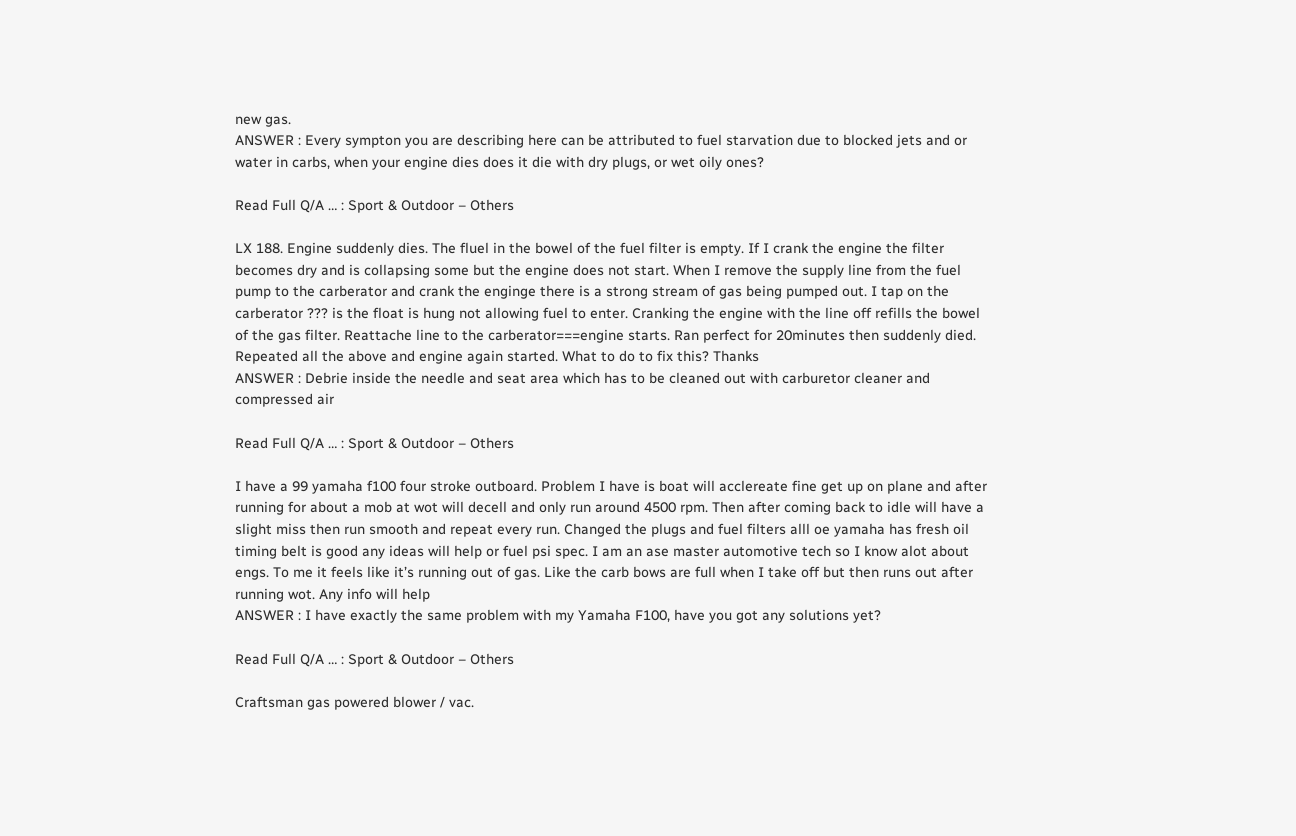new gas.
ANSWER : Every sympton you are describing here can be attributed to fuel starvation due to blocked jets and or water in carbs, when your engine dies does it die with dry plugs, or wet oily ones?

Read Full Q/A … : Sport & Outdoor – Others

LX 188. Engine suddenly dies. The fluel in the bowel of the fuel filter is empty. If I crank the engine the filter becomes dry and is collapsing some but the engine does not start. When I remove the supply line from the fuel pump to the carberator and crank the enginge there is a strong stream of gas being pumped out. I tap on the carberator ??? is the float is hung not allowing fuel to enter. Cranking the engine with the line off refills the bowel of the gas filter. Reattache line to the carberator===engine starts. Ran perfect for 20minutes then suddenly died. Repeated all the above and engine again started. What to do to fix this? Thanks
ANSWER : Debrie inside the needle and seat area which has to be cleaned out with carburetor cleaner and compressed air

Read Full Q/A … : Sport & Outdoor – Others

I have a 99 yamaha f100 four stroke outboard. Problem I have is boat will acclereate fine get up on plane and after running for about a mob at wot will decell and only run around 4500 rpm. Then after coming back to idle will have a slight miss then run smooth and repeat every run. Changed the plugs and fuel filters alll oe yamaha has fresh oil timing belt is good any ideas will help or fuel psi spec. I am an ase master automotive tech so I know alot about engs. To me it feels like it’s running out of gas. Like the carb bows are full when I take off but then runs out after running wot. Any info will help
ANSWER : I have exactly the same problem with my Yamaha F100, have you got any solutions yet?

Read Full Q/A … : Sport & Outdoor – Others

Craftsman gas powered blower / vac.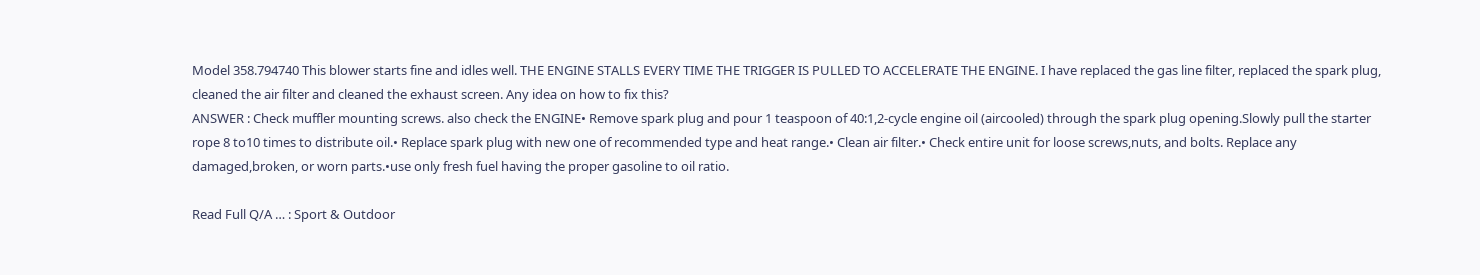Model 358.794740 This blower starts fine and idles well. THE ENGINE STALLS EVERY TIME THE TRIGGER IS PULLED TO ACCELERATE THE ENGINE. I have replaced the gas line filter, replaced the spark plug, cleaned the air filter and cleaned the exhaust screen. Any idea on how to fix this?
ANSWER : Check muffler mounting screws. also check the ENGINE• Remove spark plug and pour 1 teaspoon of 40:1,2-cycle engine oil (aircooled) through the spark plug opening.Slowly pull the starter rope 8 to10 times to distribute oil.• Replace spark plug with new one of recommended type and heat range.• Clean air filter.• Check entire unit for loose screws,nuts, and bolts. Replace any damaged,broken, or worn parts.•use only fresh fuel having the proper gasoline to oil ratio.

Read Full Q/A … : Sport & Outdoor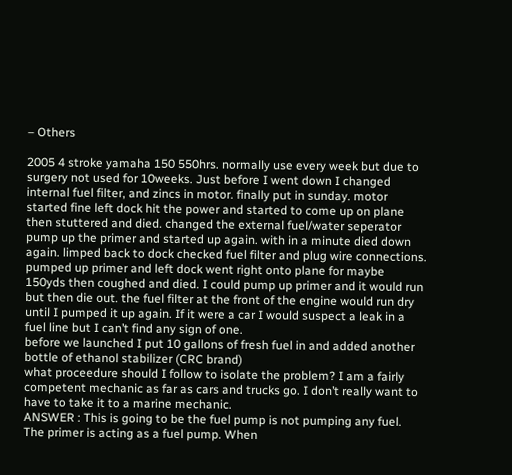– Others

2005 4 stroke yamaha 150 550hrs. normally use every week but due to surgery not used for 10weeks. Just before I went down I changed internal fuel filter, and zincs in motor. finally put in sunday. motor started fine left dock hit the power and started to come up on plane then stuttered and died. changed the external fuel/water seperator pump up the primer and started up again. with in a minute died down again. limped back to dock checked fuel filter and plug wire connections. pumped up primer and left dock went right onto plane for maybe 150yds then coughed and died. I could pump up primer and it would run but then die out. the fuel filter at the front of the engine would run dry until I pumped it up again. If it were a car I would suspect a leak in a fuel line but I can’t find any sign of one.
before we launched I put 10 gallons of fresh fuel in and added another bottle of ethanol stabilizer (CRC brand)
what proceedure should I follow to isolate the problem? I am a fairly competent mechanic as far as cars and trucks go. I don’t really want to have to take it to a marine mechanic.
ANSWER : This is going to be the fuel pump is not pumping any fuel. The primer is acting as a fuel pump. When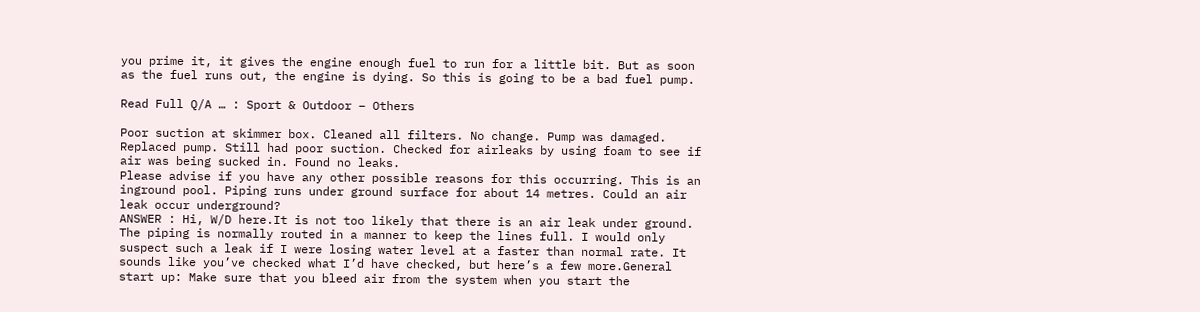you prime it, it gives the engine enough fuel to run for a little bit. But as soon as the fuel runs out, the engine is dying. So this is going to be a bad fuel pump.

Read Full Q/A … : Sport & Outdoor – Others

Poor suction at skimmer box. Cleaned all filters. No change. Pump was damaged. Replaced pump. Still had poor suction. Checked for airleaks by using foam to see if air was being sucked in. Found no leaks.
Please advise if you have any other possible reasons for this occurring. This is an inground pool. Piping runs under ground surface for about 14 metres. Could an air leak occur underground?
ANSWER : Hi, W/D here.It is not too likely that there is an air leak under ground. The piping is normally routed in a manner to keep the lines full. I would only suspect such a leak if I were losing water level at a faster than normal rate. It sounds like you’ve checked what I’d have checked, but here’s a few more.General start up: Make sure that you bleed air from the system when you start the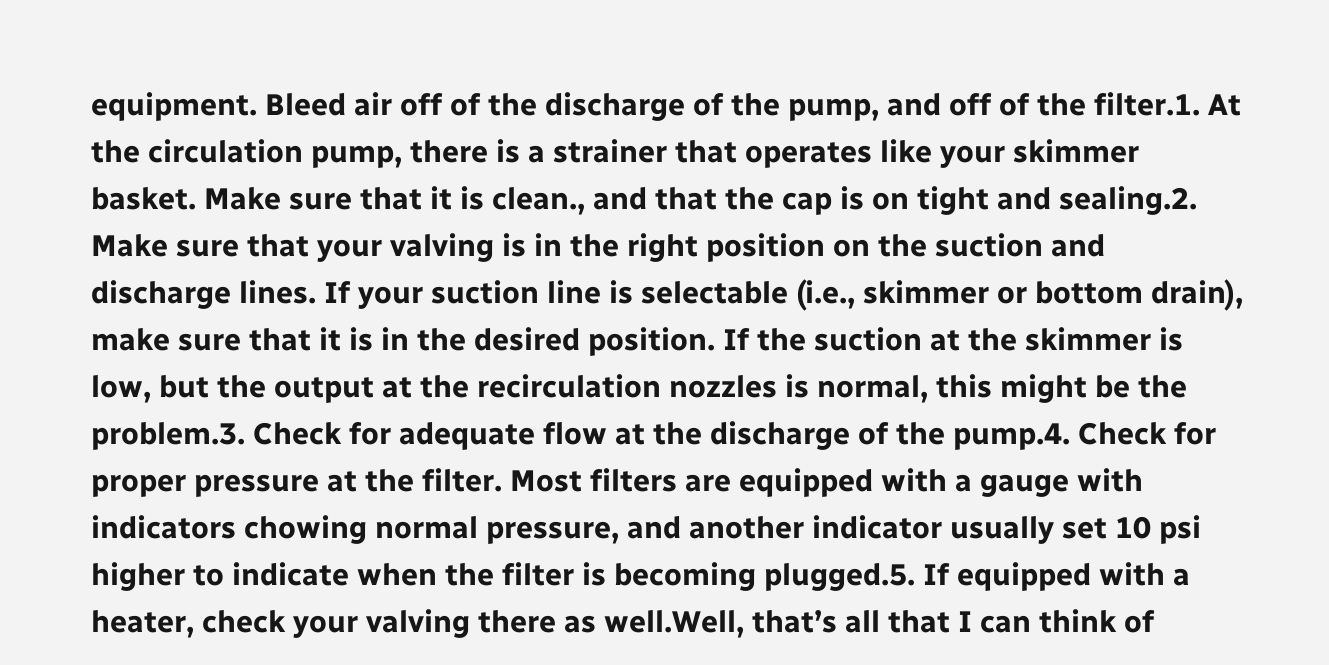equipment. Bleed air off of the discharge of the pump, and off of the filter.1. At the circulation pump, there is a strainer that operates like your skimmer basket. Make sure that it is clean., and that the cap is on tight and sealing.2. Make sure that your valving is in the right position on the suction and discharge lines. If your suction line is selectable (i.e., skimmer or bottom drain), make sure that it is in the desired position. If the suction at the skimmer is low, but the output at the recirculation nozzles is normal, this might be the problem.3. Check for adequate flow at the discharge of the pump.4. Check for proper pressure at the filter. Most filters are equipped with a gauge with indicators chowing normal pressure, and another indicator usually set 10 psi higher to indicate when the filter is becoming plugged.5. If equipped with a heater, check your valving there as well.Well, that’s all that I can think of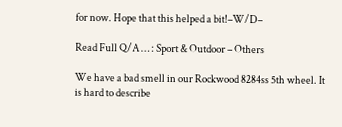for now. Hope that this helped a bit!–W/D–

Read Full Q/A … : Sport & Outdoor – Others

We have a bad smell in our Rockwood 8284ss 5th wheel. It is hard to describe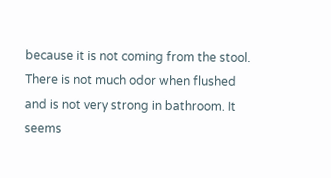because it is not coming from the stool. There is not much odor when flushed and is not very strong in bathroom. It seems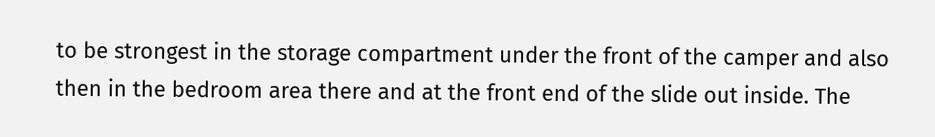to be strongest in the storage compartment under the front of the camper and also then in the bedroom area there and at the front end of the slide out inside. The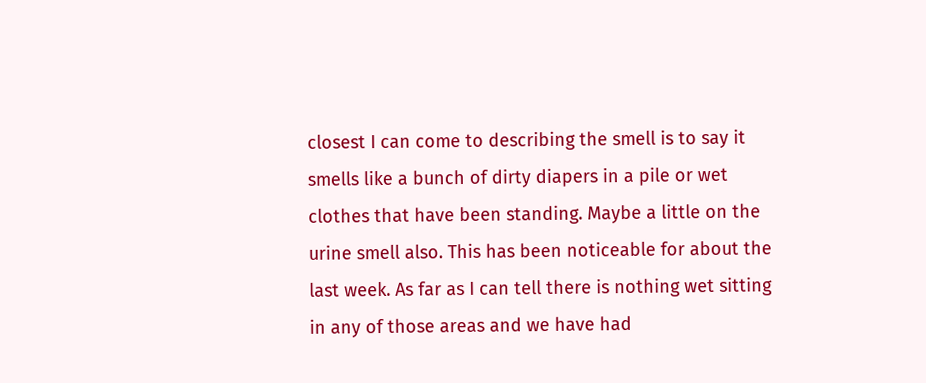closest I can come to describing the smell is to say it smells like a bunch of dirty diapers in a pile or wet clothes that have been standing. Maybe a little on the urine smell also. This has been noticeable for about the last week. As far as I can tell there is nothing wet sitting in any of those areas and we have had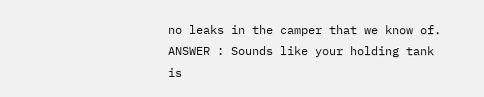no leaks in the camper that we know of.
ANSWER : Sounds like your holding tank is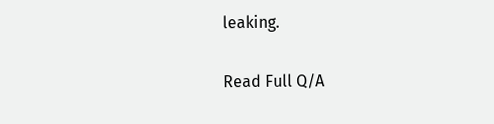leaking.

Read Full Q/A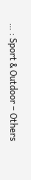… : Sport & Outdoor – Others